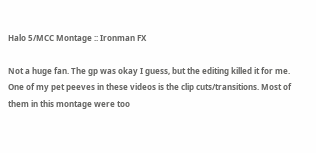Halo 5/MCC Montage :: Ironman FX

Not a huge fan. The gp was okay I guess, but the editing killed it for me. One of my pet peeves in these videos is the clip cuts/transitions. Most of them in this montage were too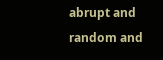abrupt and random and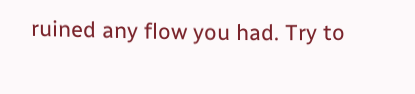ruined any flow you had. Try to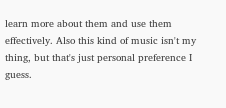learn more about them and use them effectively. Also this kind of music isn't my thing, but that's just personal preference I guess.